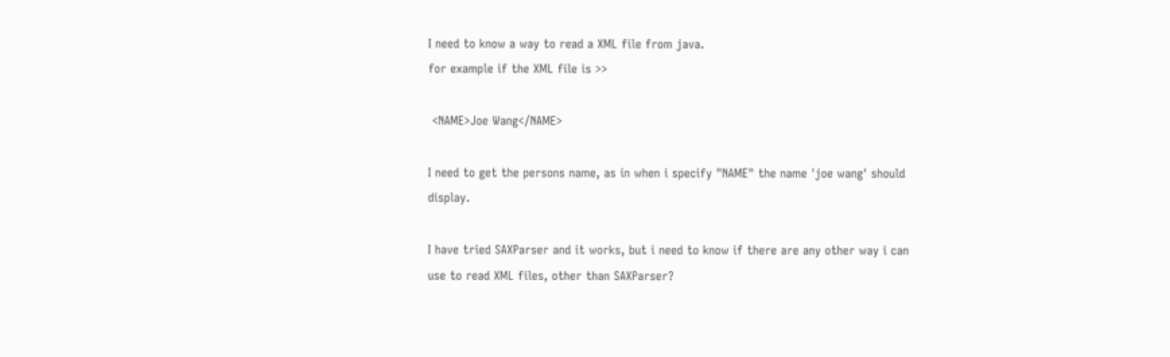I need to know a way to read a XML file from java.
for example if the XML file is >>

 <NAME>Joe Wang</NAME>

I need to get the persons name, as in when i specify "NAME" the name 'joe wang' should display.

I have tried SAXParser and it works, but i need to know if there are any other way i can use to read XML files, other than SAXParser?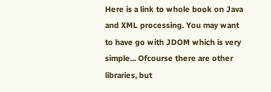Here is a link to whole book on Java and XML processing. You may want to have go with JDOM which is very simple... Ofcourse there are other libraries, but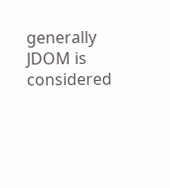generally JDOM is considered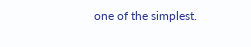one of the simplest.